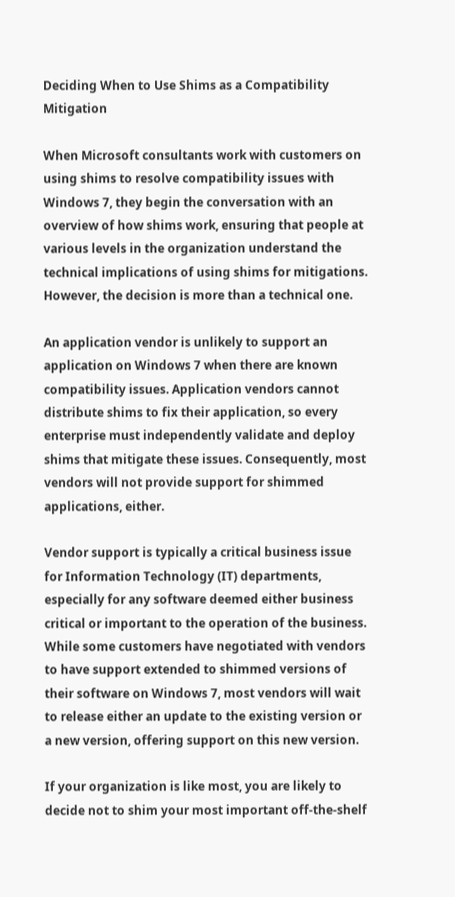Deciding When to Use Shims as a Compatibility Mitigation

When Microsoft consultants work with customers on using shims to resolve compatibility issues with Windows 7, they begin the conversation with an overview of how shims work, ensuring that people at various levels in the organization understand the technical implications of using shims for mitigations. However, the decision is more than a technical one.

An application vendor is unlikely to support an application on Windows 7 when there are known compatibility issues. Application vendors cannot distribute shims to fix their application, so every enterprise must independently validate and deploy shims that mitigate these issues. Consequently, most vendors will not provide support for shimmed applications, either.

Vendor support is typically a critical business issue for Information Technology (IT) departments, especially for any software deemed either business critical or important to the operation of the business. While some customers have negotiated with vendors to have support extended to shimmed versions of their software on Windows 7, most vendors will wait to release either an update to the existing version or a new version, offering support on this new version.

If your organization is like most, you are likely to decide not to shim your most important off-the-shelf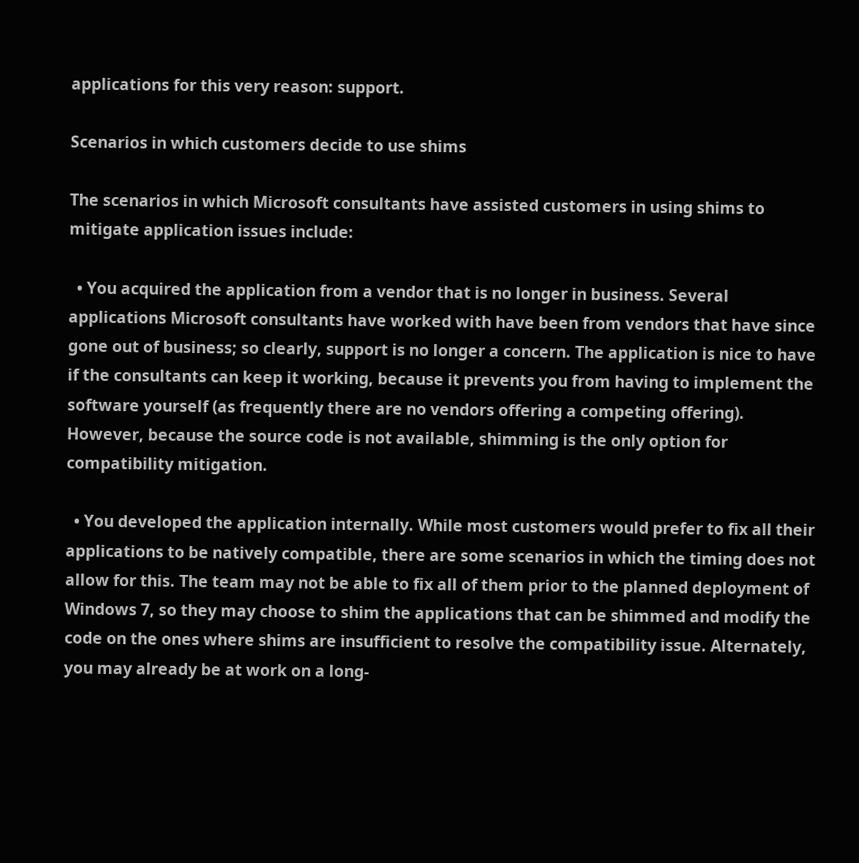applications for this very reason: support.

Scenarios in which customers decide to use shims

The scenarios in which Microsoft consultants have assisted customers in using shims to mitigate application issues include:

  • You acquired the application from a vendor that is no longer in business. Several applications Microsoft consultants have worked with have been from vendors that have since gone out of business; so clearly, support is no longer a concern. The application is nice to have if the consultants can keep it working, because it prevents you from having to implement the software yourself (as frequently there are no vendors offering a competing offering). However, because the source code is not available, shimming is the only option for compatibility mitigation.

  • You developed the application internally. While most customers would prefer to fix all their applications to be natively compatible, there are some scenarios in which the timing does not allow for this. The team may not be able to fix all of them prior to the planned deployment of Windows 7, so they may choose to shim the applications that can be shimmed and modify the code on the ones where shims are insufficient to resolve the compatibility issue. Alternately, you may already be at work on a long-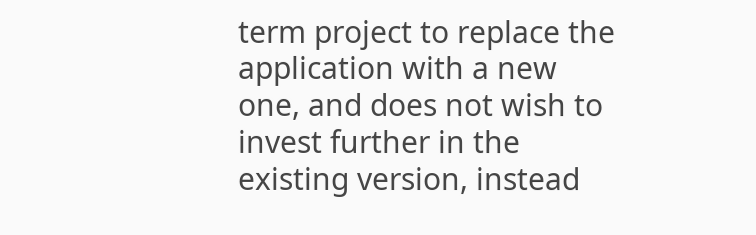term project to replace the application with a new one, and does not wish to invest further in the existing version, instead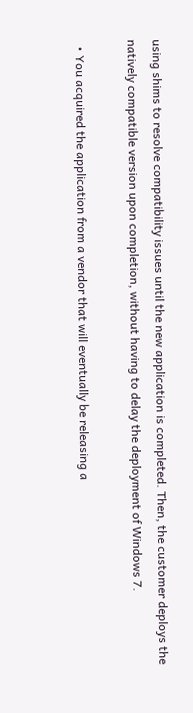using shims to resolve compatibility issues until the new application is completed. Then, the customer deploys the natively compatible version upon completion, without having to delay the deployment of Windows 7.

  • You acquired the application from a vendor that will eventually be releasing a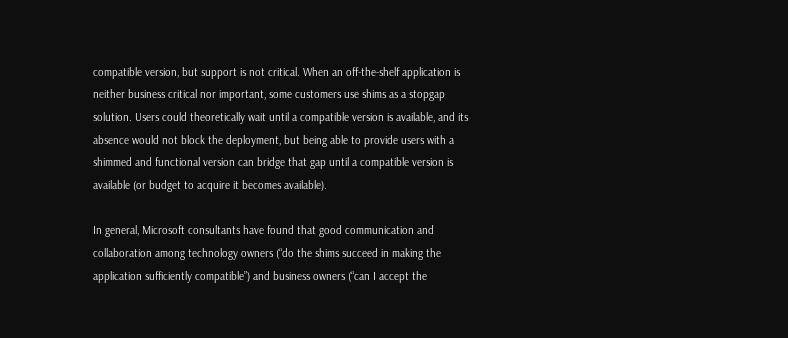compatible version, but support is not critical. When an off-the-shelf application is neither business critical nor important, some customers use shims as a stopgap solution. Users could theoretically wait until a compatible version is available, and its absence would not block the deployment, but being able to provide users with a shimmed and functional version can bridge that gap until a compatible version is available (or budget to acquire it becomes available).

In general, Microsoft consultants have found that good communication and collaboration among technology owners (“do the shims succeed in making the application sufficiently compatible”) and business owners (“can I accept the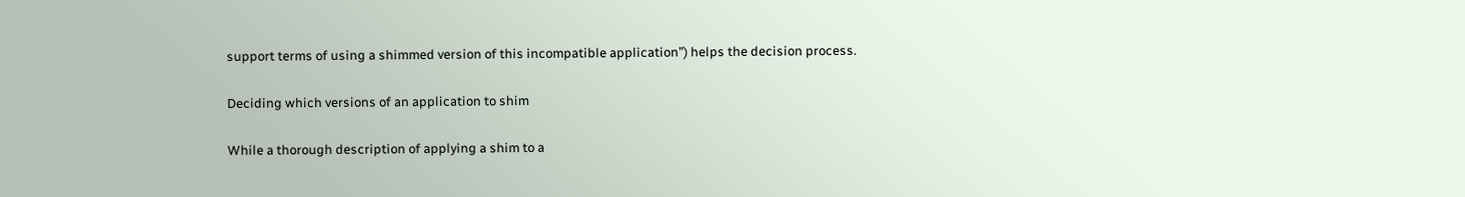support terms of using a shimmed version of this incompatible application”) helps the decision process.

Deciding which versions of an application to shim

While a thorough description of applying a shim to a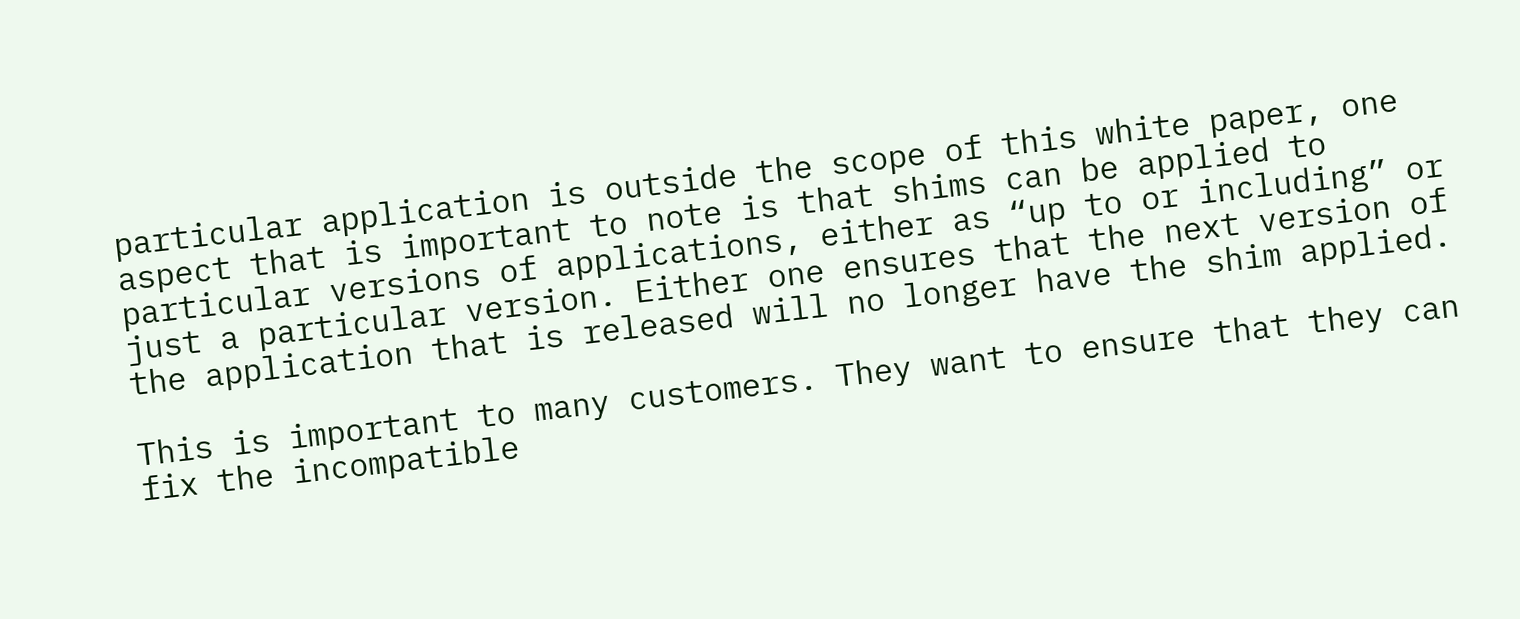particular application is outside the scope of this white paper, one aspect that is important to note is that shims can be applied to particular versions of applications, either as “up to or including” or just a particular version. Either one ensures that the next version of the application that is released will no longer have the shim applied.

This is important to many customers. They want to ensure that they can fix the incompatible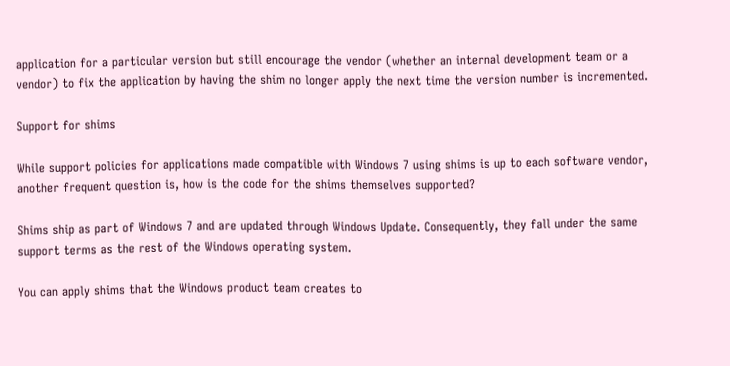application for a particular version but still encourage the vendor (whether an internal development team or a vendor) to fix the application by having the shim no longer apply the next time the version number is incremented.

Support for shims

While support policies for applications made compatible with Windows 7 using shims is up to each software vendor, another frequent question is, how is the code for the shims themselves supported?

Shims ship as part of Windows 7 and are updated through Windows Update. Consequently, they fall under the same support terms as the rest of the Windows operating system.

You can apply shims that the Windows product team creates to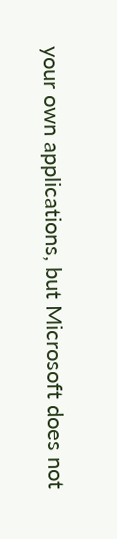your own applications, but Microsoft does not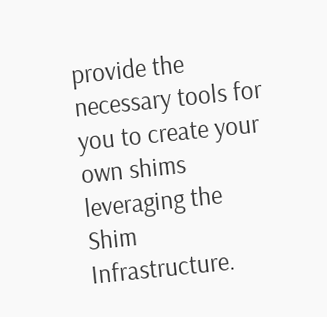provide the necessary tools for you to create your own shims leveraging the Shim Infrastructure.